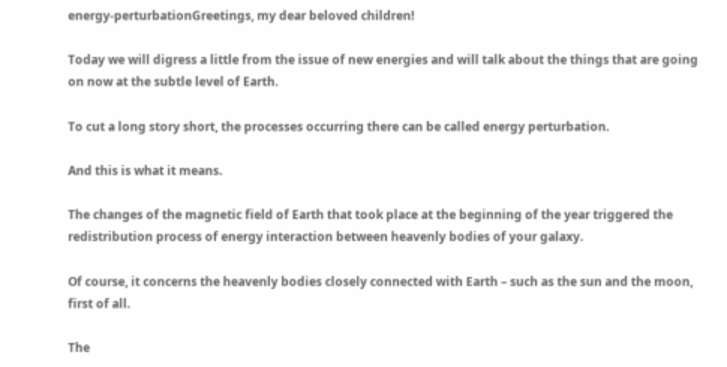energy-perturbationGreetings, my dear beloved children!

Today we will digress a little from the issue of new energies and will talk about the things that are going on now at the subtle level of Earth.

To cut a long story short, the processes occurring there can be called energy perturbation.

And this is what it means.

The changes of the magnetic field of Earth that took place at the beginning of the year triggered the redistribution process of energy interaction between heavenly bodies of your galaxy.

Of course, it concerns the heavenly bodies closely connected with Earth – such as the sun and the moon, first of all.

The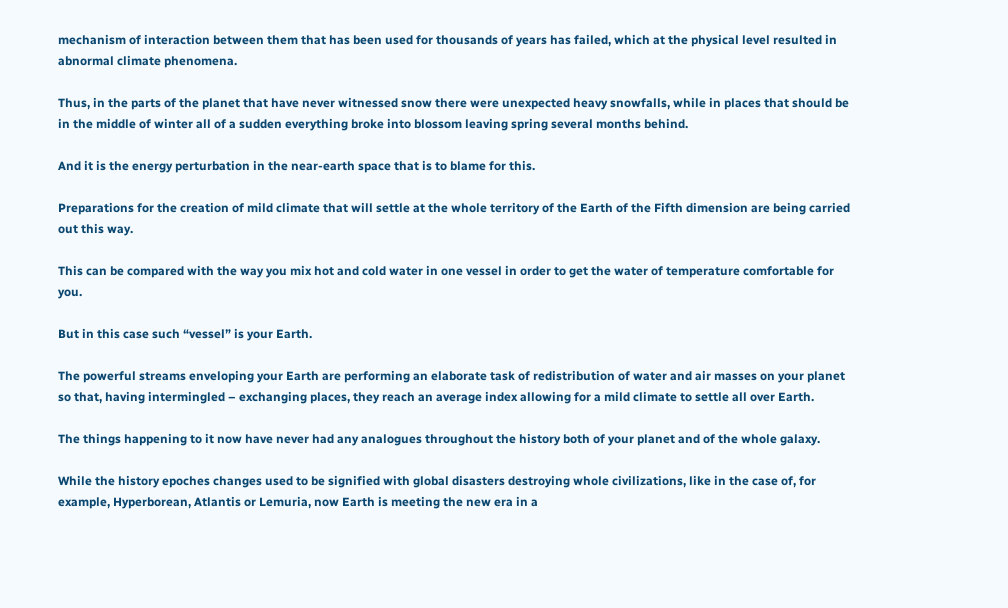mechanism of interaction between them that has been used for thousands of years has failed, which at the physical level resulted in abnormal climate phenomena.

Thus, in the parts of the planet that have never witnessed snow there were unexpected heavy snowfalls, while in places that should be in the middle of winter all of a sudden everything broke into blossom leaving spring several months behind.

And it is the energy perturbation in the near-earth space that is to blame for this.

Preparations for the creation of mild climate that will settle at the whole territory of the Earth of the Fifth dimension are being carried out this way.

This can be compared with the way you mix hot and cold water in one vessel in order to get the water of temperature comfortable for you.

But in this case such “vessel” is your Earth.

The powerful streams enveloping your Earth are performing an elaborate task of redistribution of water and air masses on your planet so that, having intermingled – exchanging places, they reach an average index allowing for a mild climate to settle all over Earth.

The things happening to it now have never had any analogues throughout the history both of your planet and of the whole galaxy.

While the history epoches changes used to be signified with global disasters destroying whole civilizations, like in the case of, for example, Hyperborean, Atlantis or Lemuria, now Earth is meeting the new era in a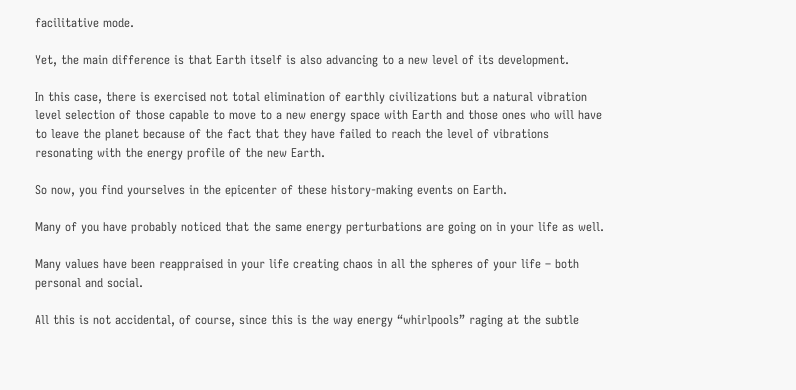facilitative mode.

Yet, the main difference is that Earth itself is also advancing to a new level of its development.

In this case, there is exercised not total elimination of earthly civilizations but a natural vibration level selection of those capable to move to a new energy space with Earth and those ones who will have to leave the planet because of the fact that they have failed to reach the level of vibrations resonating with the energy profile of the new Earth.

So now, you find yourselves in the epicenter of these history-making events on Earth.

Many of you have probably noticed that the same energy perturbations are going on in your life as well.

Many values have been reappraised in your life creating chaos in all the spheres of your life – both personal and social.

All this is not accidental, of course, since this is the way energy “whirlpools” raging at the subtle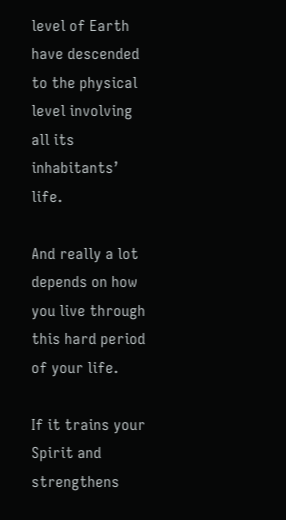level of Earth have descended to the physical level involving all its inhabitants’ life.

And really a lot depends on how you live through this hard period of your life.

If it trains your Spirit and strengthens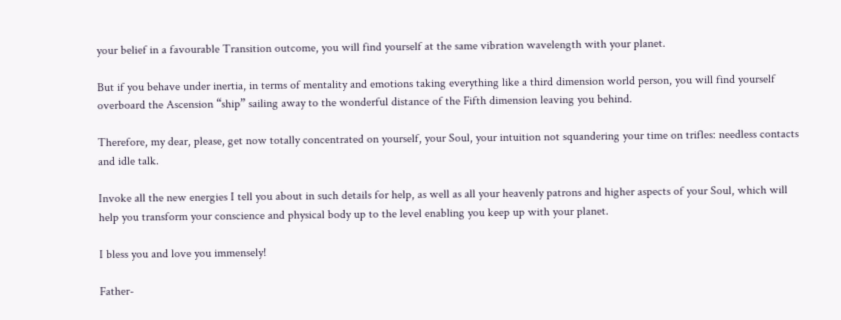your belief in a favourable Transition outcome, you will find yourself at the same vibration wavelength with your planet.

But if you behave under inertia, in terms of mentality and emotions taking everything like a third dimension world person, you will find yourself overboard the Ascension “ship” sailing away to the wonderful distance of the Fifth dimension leaving you behind.

Therefore, my dear, please, get now totally concentrated on yourself, your Soul, your intuition not squandering your time on trifles: needless contacts and idle talk.

Invoke all the new energies I tell you about in such details for help, as well as all your heavenly patrons and higher aspects of your Soul, which will help you transform your conscience and physical body up to the level enabling you keep up with your planet.

I bless you and love you immensely!

Father-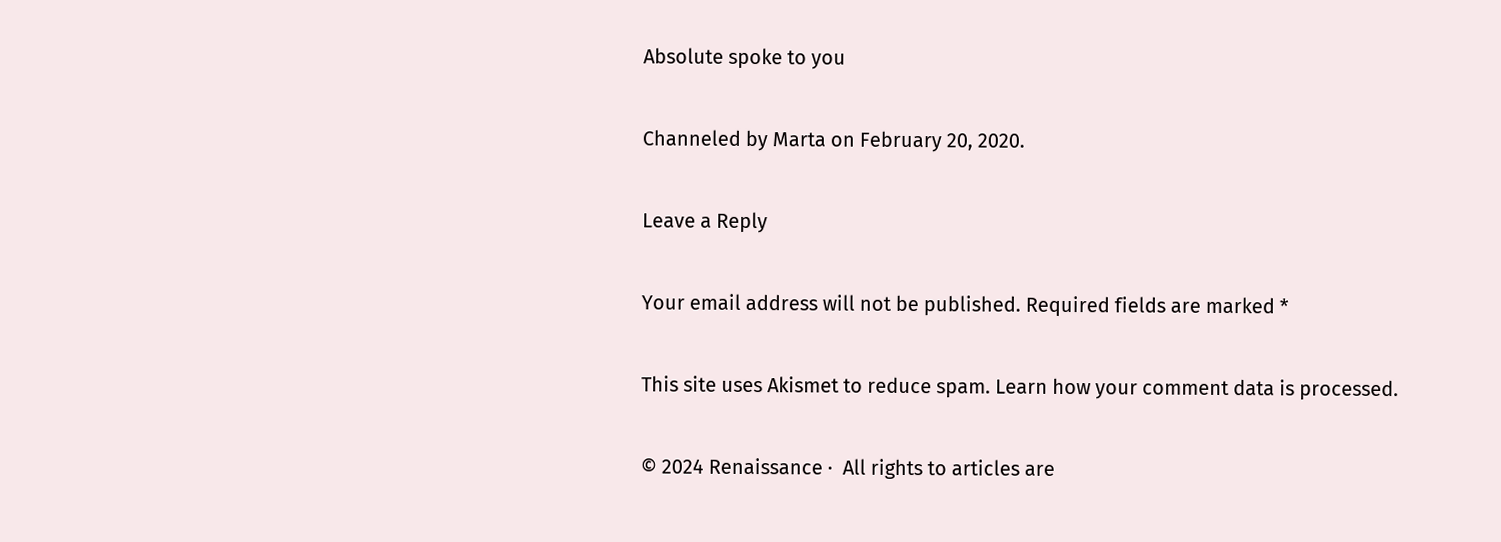Absolute spoke to you

Channeled by Marta on February 20, 2020.

Leave a Reply

Your email address will not be published. Required fields are marked *

This site uses Akismet to reduce spam. Learn how your comment data is processed.

© 2024 Renaissance ·  All rights to articles are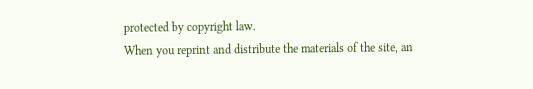protected by copyright law.
When you reprint and distribute the materials of the site, an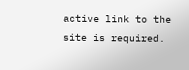active link to the site is required.